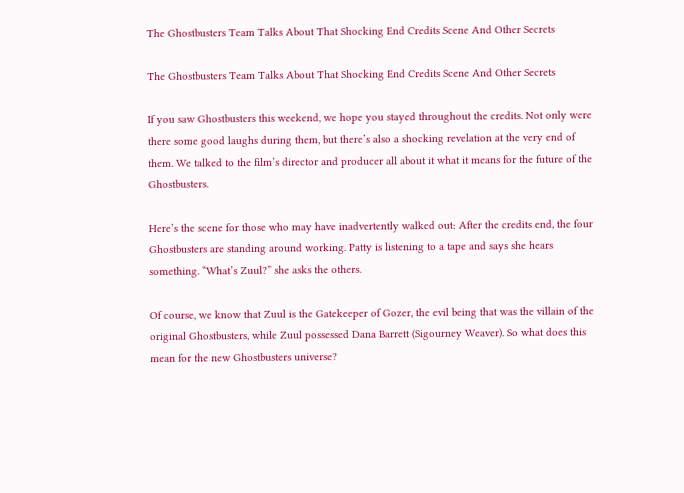The Ghostbusters Team Talks About That Shocking End Credits Scene And Other Secrets

The Ghostbusters Team Talks About That Shocking End Credits Scene And Other Secrets

If you saw Ghostbusters this weekend, we hope you stayed throughout the credits. Not only were there some good laughs during them, but there’s also a shocking revelation at the very end of them. We talked to the film’s director and producer all about it what it means for the future of the Ghostbusters.

Here’s the scene for those who may have inadvertently walked out: After the credits end, the four Ghostbusters are standing around working. Patty is listening to a tape and says she hears something. “What’s Zuul?” she asks the others.

Of course, we know that Zuul is the Gatekeeper of Gozer, the evil being that was the villain of the original Ghostbusters, while Zuul possessed Dana Barrett (Sigourney Weaver). So what does this mean for the new Ghostbusters universe?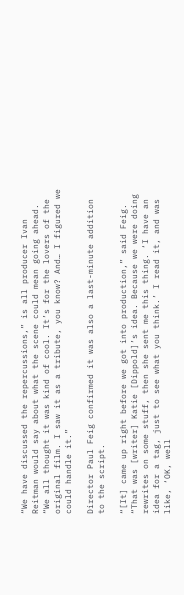“We have discussed the repercussions,” is all producer Ivan Reitman would say about what the scene could mean going ahead. “We all thought it was kind of cool. It’s for the lovers of the original film. I saw it as a tribute, you know? And… I figured we could handle it.”

Director Paul Feig confirmed it was also a last-minute addition to the script.

“[It] came up right before we got into production,” said Feig. “That was [writer] Katie [Dippold]’s idea. Because we were doing rewrites on some stuff, then she sent me this thing. ‘I have an idea for a tag, just to see what you think.’ I read it, and was like, ‘OK, well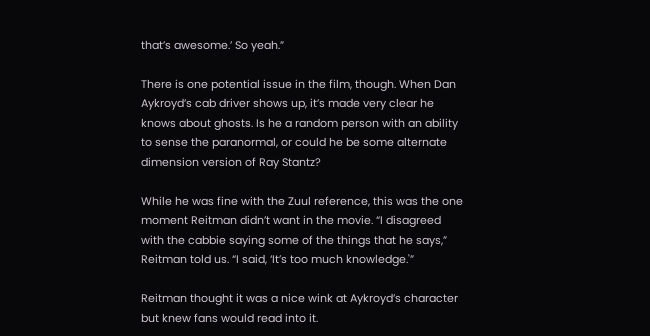that’s awesome.’ So yeah.”

There is one potential issue in the film, though. When Dan Aykroyd’s cab driver shows up, it’s made very clear he knows about ghosts. Is he a random person with an ability to sense the paranormal, or could he be some alternate dimension version of Ray Stantz?

While he was fine with the Zuul reference, this was the one moment Reitman didn’t want in the movie. “I disagreed with the cabbie saying some of the things that he says,” Reitman told us. “I said, ‘It’s too much knowledge.'”

Reitman thought it was a nice wink at Aykroyd’s character but knew fans would read into it.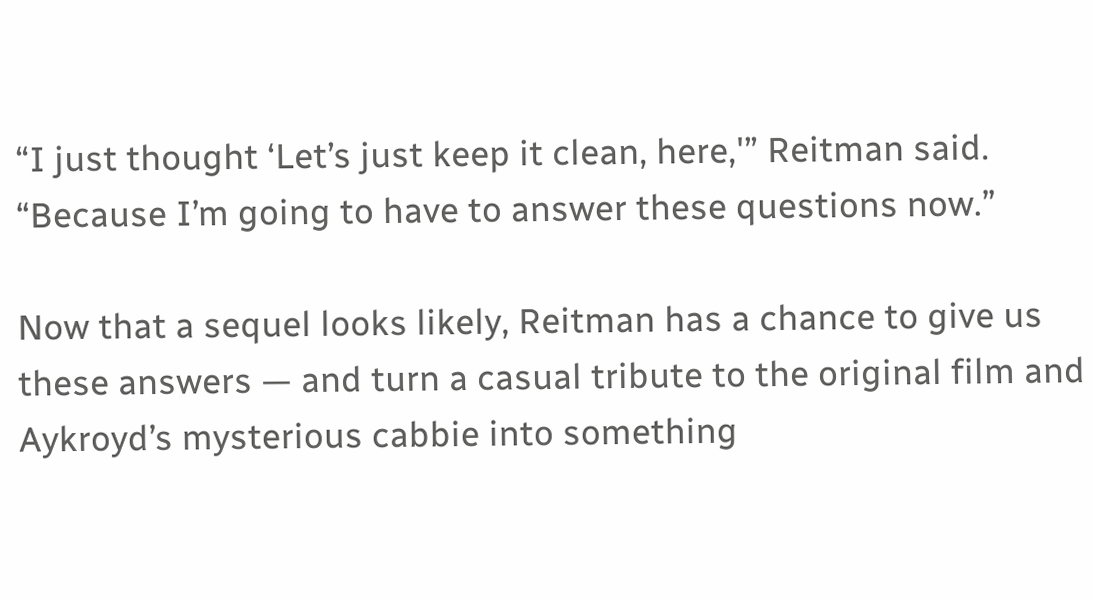“I just thought ‘Let’s just keep it clean, here,'” Reitman said. “Because I’m going to have to answer these questions now.”

Now that a sequel looks likely, Reitman has a chance to give us these answers — and turn a casual tribute to the original film and Aykroyd’s mysterious cabbie into something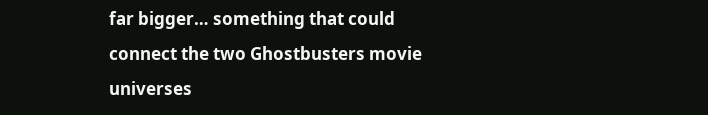far bigger… something that could connect the two Ghostbusters movie universes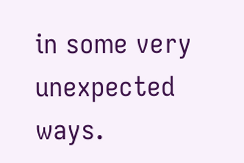in some very unexpected ways.